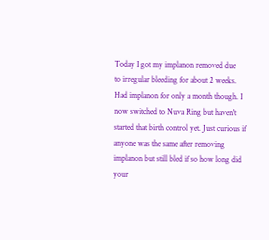Today I got my implanon removed due
to irregular bleeding for about 2 weeks. Had implanon for only a month though. I now switched to Nuva Ring but haven't started that birth control yet. Just curious if anyone was the same after removing implanon but still bled if so how long did your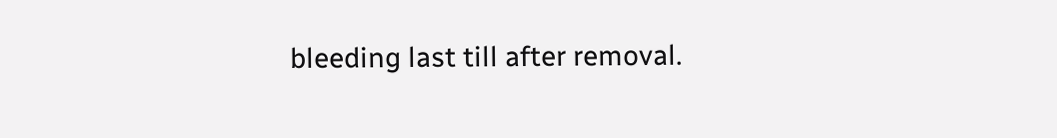bleeding last till after removal.